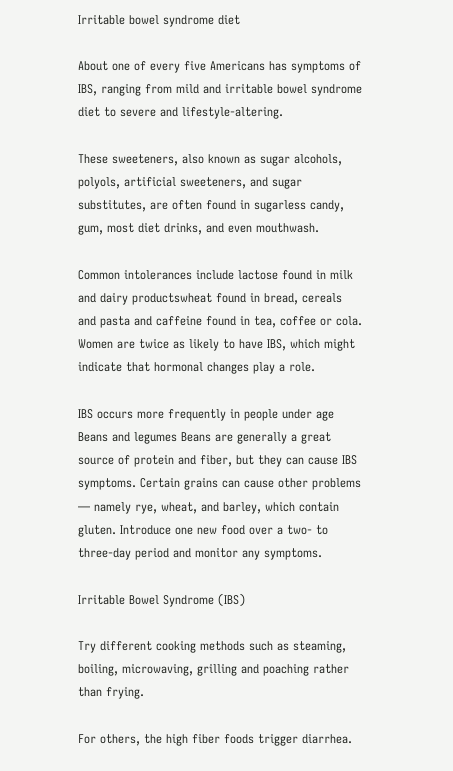Irritable bowel syndrome diet

About one of every five Americans has symptoms of IBS, ranging from mild and irritable bowel syndrome diet to severe and lifestyle-altering.

These sweeteners, also known as sugar alcohols, polyols, artificial sweeteners, and sugar substitutes, are often found in sugarless candy, gum, most diet drinks, and even mouthwash.

Common intolerances include lactose found in milk and dairy productswheat found in bread, cereals and pasta and caffeine found in tea, coffee or cola. Women are twice as likely to have IBS, which might indicate that hormonal changes play a role.

IBS occurs more frequently in people under age Beans and legumes Beans are generally a great source of protein and fiber, but they can cause IBS symptoms. Certain grains can cause other problems — namely rye, wheat, and barley, which contain gluten. Introduce one new food over a two- to three-day period and monitor any symptoms.

Irritable Bowel Syndrome (IBS)

Try different cooking methods such as steaming, boiling, microwaving, grilling and poaching rather than frying.

For others, the high fiber foods trigger diarrhea.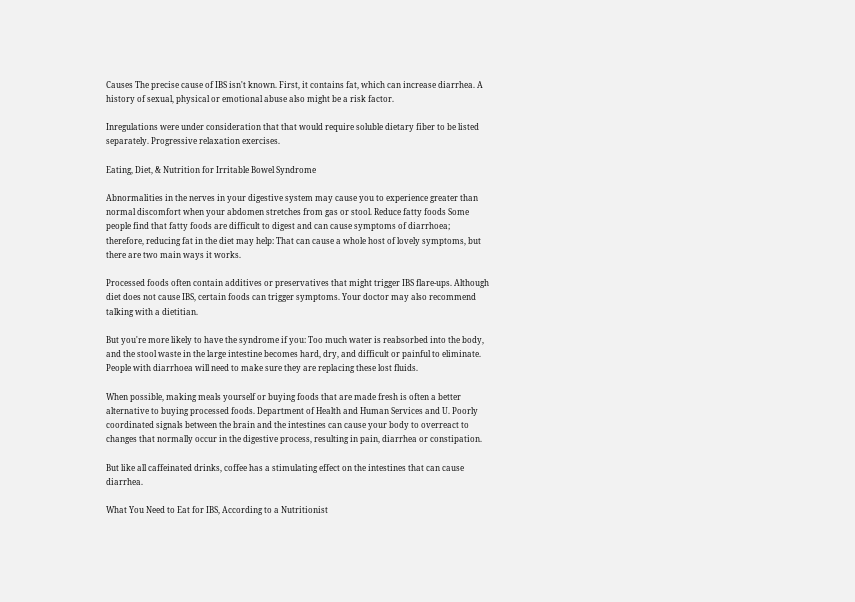Causes The precise cause of IBS isn't known. First, it contains fat, which can increase diarrhea. A history of sexual, physical or emotional abuse also might be a risk factor.

Inregulations were under consideration that that would require soluble dietary fiber to be listed separately. Progressive relaxation exercises.

Eating, Diet, & Nutrition for Irritable Bowel Syndrome

Abnormalities in the nerves in your digestive system may cause you to experience greater than normal discomfort when your abdomen stretches from gas or stool. Reduce fatty foods Some people find that fatty foods are difficult to digest and can cause symptoms of diarrhoea; therefore, reducing fat in the diet may help: That can cause a whole host of lovely symptoms, but there are two main ways it works.

Processed foods often contain additives or preservatives that might trigger IBS flare-ups. Although diet does not cause IBS, certain foods can trigger symptoms. Your doctor may also recommend talking with a dietitian.

But you're more likely to have the syndrome if you: Too much water is reabsorbed into the body, and the stool waste in the large intestine becomes hard, dry, and difficult or painful to eliminate. People with diarrhoea will need to make sure they are replacing these lost fluids.

When possible, making meals yourself or buying foods that are made fresh is often a better alternative to buying processed foods. Department of Health and Human Services and U. Poorly coordinated signals between the brain and the intestines can cause your body to overreact to changes that normally occur in the digestive process, resulting in pain, diarrhea or constipation.

But like all caffeinated drinks, coffee has a stimulating effect on the intestines that can cause diarrhea.

What You Need to Eat for IBS, According to a Nutritionist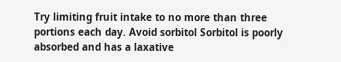Try limiting fruit intake to no more than three portions each day. Avoid sorbitol Sorbitol is poorly absorbed and has a laxative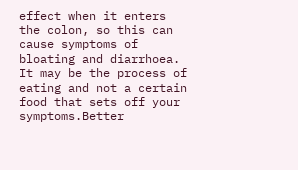effect when it enters the colon, so this can cause symptoms of bloating and diarrhoea. It may be the process of eating and not a certain food that sets off your symptoms.Better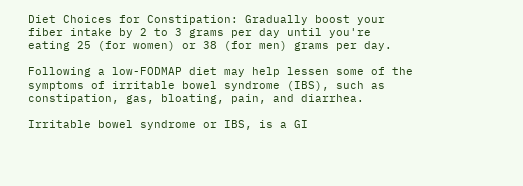Diet Choices for Constipation: Gradually boost your fiber intake by 2 to 3 grams per day until you're eating 25 (for women) or 38 (for men) grams per day.

Following a low-FODMAP diet may help lessen some of the symptoms of irritable bowel syndrome (IBS), such as constipation, gas, bloating, pain, and diarrhea.

Irritable bowel syndrome or IBS, is a GI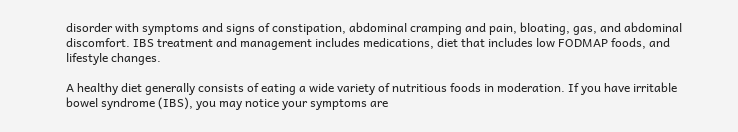disorder with symptoms and signs of constipation, abdominal cramping and pain, bloating, gas, and abdominal discomfort. IBS treatment and management includes medications, diet that includes low FODMAP foods, and lifestyle changes.

A healthy diet generally consists of eating a wide variety of nutritious foods in moderation. If you have irritable bowel syndrome (IBS), you may notice your symptoms are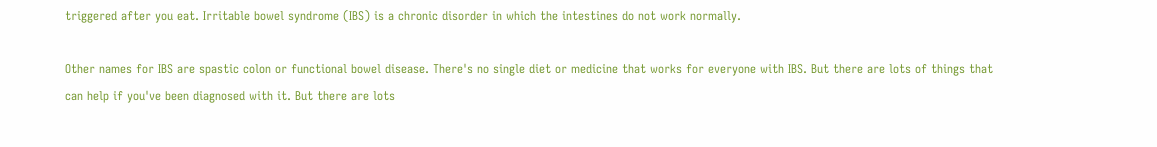triggered after you eat. Irritable bowel syndrome (IBS) is a chronic disorder in which the intestines do not work normally.

Other names for IBS are spastic colon or functional bowel disease. There's no single diet or medicine that works for everyone with IBS. But there are lots of things that can help if you've been diagnosed with it. But there are lots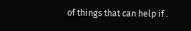of things that can help if .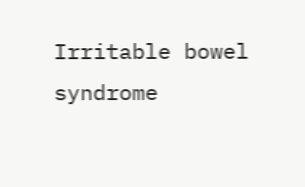Irritable bowel syndrome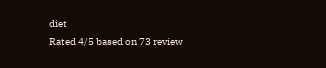diet
Rated 4/5 based on 73 review